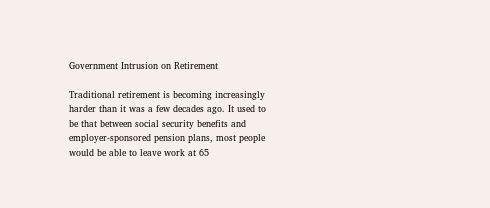Government Intrusion on Retirement

Traditional retirement is becoming increasingly harder than it was a few decades ago. It used to be that between social security benefits and employer-sponsored pension plans, most people would be able to leave work at 65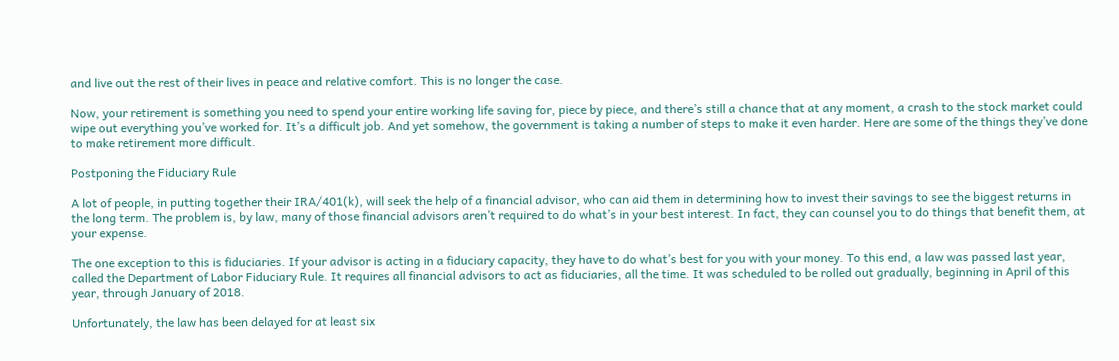and live out the rest of their lives in peace and relative comfort. This is no longer the case.

Now, your retirement is something you need to spend your entire working life saving for, piece by piece, and there’s still a chance that at any moment, a crash to the stock market could wipe out everything you’ve worked for. It’s a difficult job. And yet somehow, the government is taking a number of steps to make it even harder. Here are some of the things they’ve done to make retirement more difficult.

Postponing the Fiduciary Rule

A lot of people, in putting together their IRA/401(k), will seek the help of a financial advisor, who can aid them in determining how to invest their savings to see the biggest returns in the long term. The problem is, by law, many of those financial advisors aren’t required to do what’s in your best interest. In fact, they can counsel you to do things that benefit them, at your expense.

The one exception to this is fiduciaries. If your advisor is acting in a fiduciary capacity, they have to do what’s best for you with your money. To this end, a law was passed last year, called the Department of Labor Fiduciary Rule. It requires all financial advisors to act as fiduciaries, all the time. It was scheduled to be rolled out gradually, beginning in April of this year, through January of 2018.

Unfortunately, the law has been delayed for at least six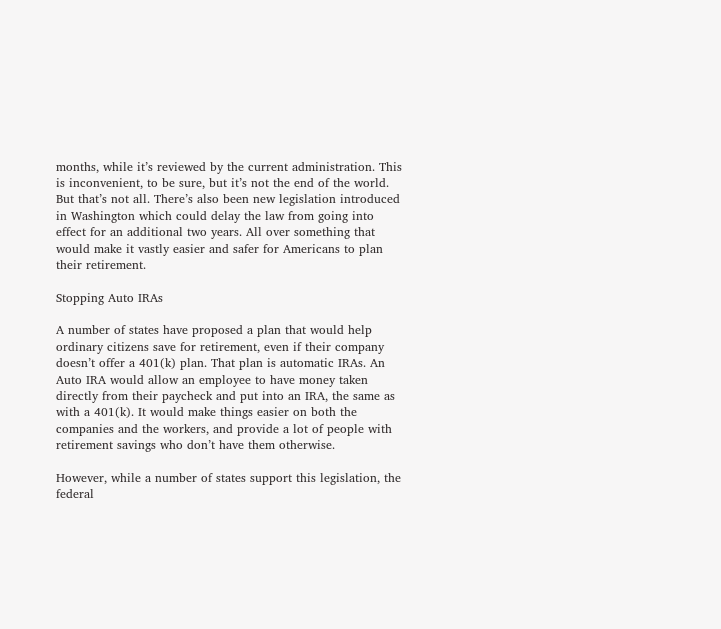months, while it’s reviewed by the current administration. This is inconvenient, to be sure, but it’s not the end of the world. But that’s not all. There’s also been new legislation introduced in Washington which could delay the law from going into effect for an additional two years. All over something that would make it vastly easier and safer for Americans to plan their retirement.

Stopping Auto IRAs

A number of states have proposed a plan that would help ordinary citizens save for retirement, even if their company doesn’t offer a 401(k) plan. That plan is automatic IRAs. An Auto IRA would allow an employee to have money taken directly from their paycheck and put into an IRA, the same as with a 401(k). It would make things easier on both the companies and the workers, and provide a lot of people with retirement savings who don’t have them otherwise.

However, while a number of states support this legislation, the federal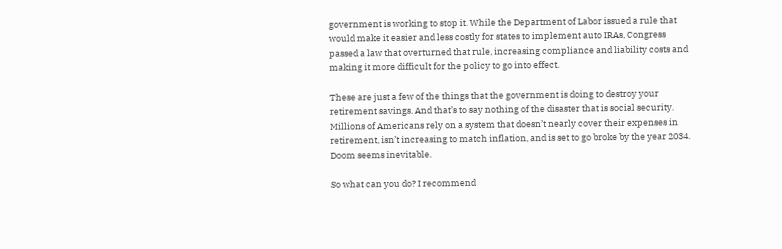government is working to stop it. While the Department of Labor issued a rule that would make it easier and less costly for states to implement auto IRAs, Congress passed a law that overturned that rule, increasing compliance and liability costs and making it more difficult for the policy to go into effect.

These are just a few of the things that the government is doing to destroy your retirement savings. And that’s to say nothing of the disaster that is social security. Millions of Americans rely on a system that doesn’t nearly cover their expenses in retirement, isn’t increasing to match inflation, and is set to go broke by the year 2034. Doom seems inevitable.

So what can you do? I recommend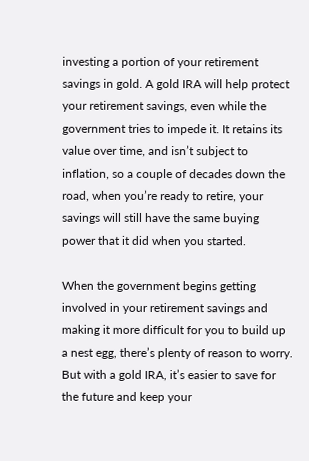investing a portion of your retirement savings in gold. A gold IRA will help protect your retirement savings, even while the government tries to impede it. It retains its value over time, and isn’t subject to inflation, so a couple of decades down the road, when you’re ready to retire, your savings will still have the same buying power that it did when you started.

When the government begins getting involved in your retirement savings and making it more difficult for you to build up a nest egg, there’s plenty of reason to worry. But with a gold IRA, it’s easier to save for the future and keep your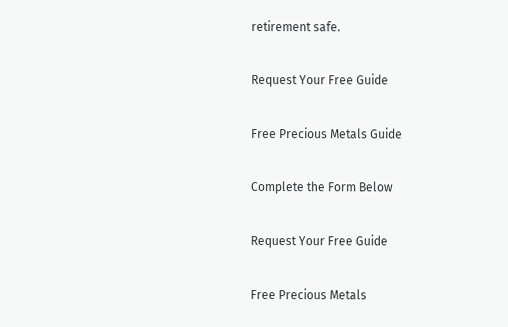retirement safe.

Request Your Free Guide

Free Precious Metals Guide

Complete the Form Below

Request Your Free Guide

Free Precious Metals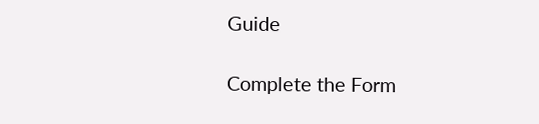Guide

Complete the Form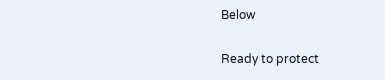Below

Ready to protect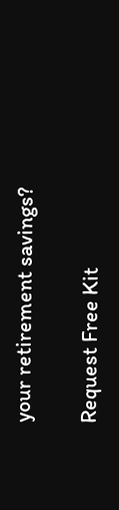your retirement savings?

Request Free Kit